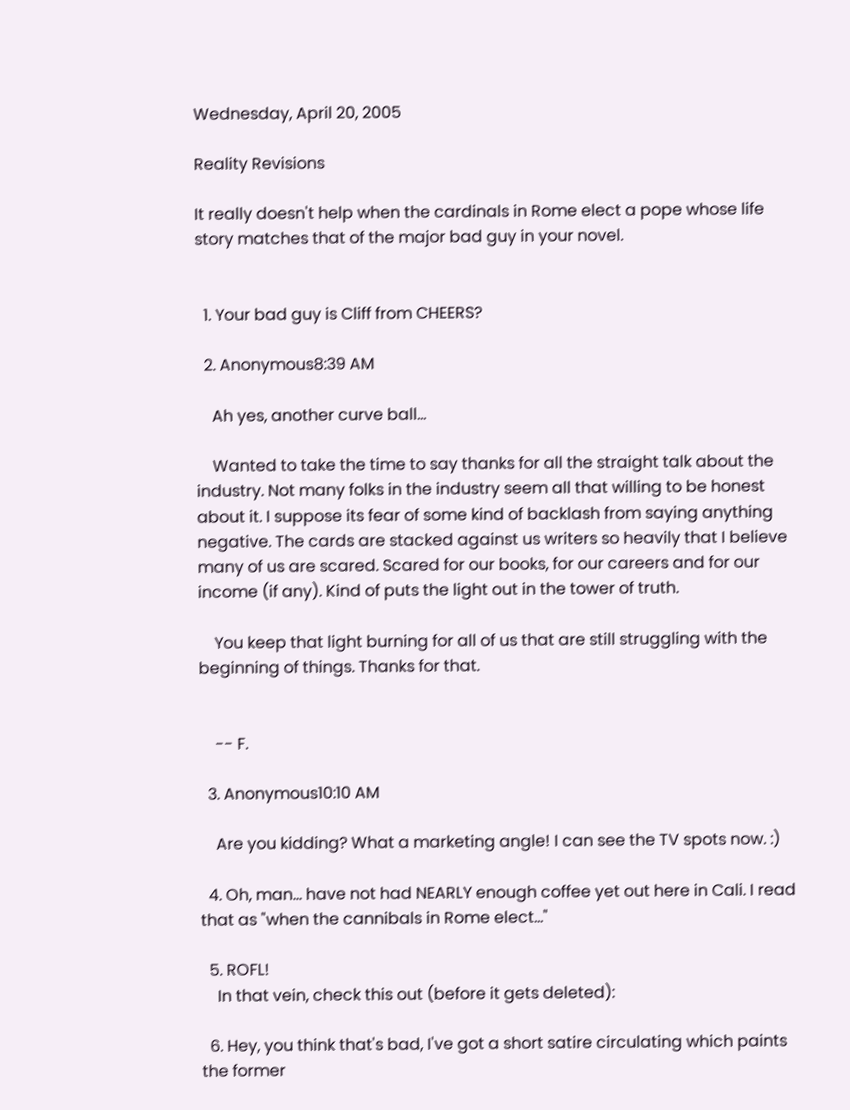Wednesday, April 20, 2005

Reality Revisions

It really doesn't help when the cardinals in Rome elect a pope whose life story matches that of the major bad guy in your novel.


  1. Your bad guy is Cliff from CHEERS?

  2. Anonymous8:39 AM

    Ah yes, another curve ball...

    Wanted to take the time to say thanks for all the straight talk about the industry. Not many folks in the industry seem all that willing to be honest about it. I suppose its fear of some kind of backlash from saying anything negative. The cards are stacked against us writers so heavily that I believe many of us are scared. Scared for our books, for our careers and for our income (if any). Kind of puts the light out in the tower of truth.

    You keep that light burning for all of us that are still struggling with the beginning of things. Thanks for that.


    -- F.

  3. Anonymous10:10 AM

    Are you kidding? What a marketing angle! I can see the TV spots now. :)

  4. Oh, man... have not had NEARLY enough coffee yet out here in Cali. I read that as "when the cannibals in Rome elect..."

  5. ROFL!
    In that vein, check this out (before it gets deleted):

  6. Hey, you think that's bad, I've got a short satire circulating which paints the former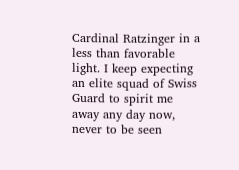Cardinal Ratzinger in a less than favorable light. I keep expecting an elite squad of Swiss Guard to spirit me away any day now, never to be seen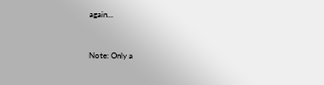again...


Note: Only a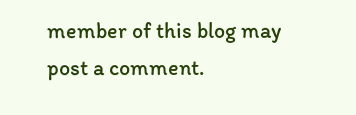member of this blog may post a comment.